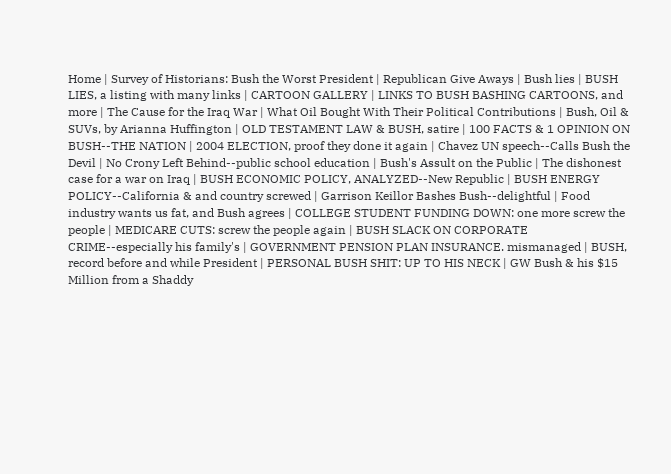Home | Survey of Historians: Bush the Worst President | Republican Give Aways | Bush lies | BUSH LIES, a listing with many links | CARTOON GALLERY | LINKS TO BUSH BASHING CARTOONS, and more | The Cause for the Iraq War | What Oil Bought With Their Political Contributions | Bush, Oil & SUVs, by Arianna Huffington | OLD TESTAMENT LAW & BUSH, satire | 100 FACTS & 1 OPINION ON BUSH--THE NATION | 2004 ELECTION, proof they done it again | Chavez UN speech--Calls Bush the Devil | No Crony Left Behind--public school education | Bush's Assult on the Public | The dishonest case for a war on Iraq | BUSH ECONOMIC POLICY, ANALYZED--New Republic | BUSH ENERGY POLICY--California & and country screwed | Garrison Keillor Bashes Bush--delightful | Food industry wants us fat, and Bush agrees | COLLEGE STUDENT FUNDING DOWN: one more screw the people | MEDICARE CUTS: screw the people again | BUSH SLACK ON CORPORATE CRIME--especially his family's | GOVERNMENT PENSION PLAN INSURANCE. mismanaged | BUSH, record before and while President | PERSONAL BUSH SHIT: UP TO HIS NECK | GW Bush & his $15 Million from a Shaddy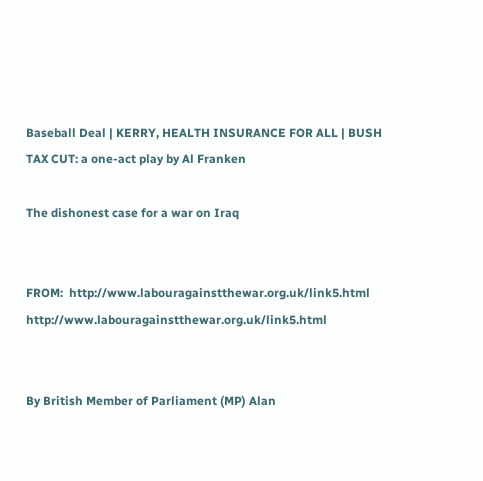Baseball Deal | KERRY, HEALTH INSURANCE FOR ALL | BUSH TAX CUT: a one-act play by Al Franken

The dishonest case for a war on Iraq


FROM:  http://www.labouragainstthewar.org.uk/link5.html  http://www.labouragainstthewar.org.uk/link5.html


By British Member of Parliament (MP) Alan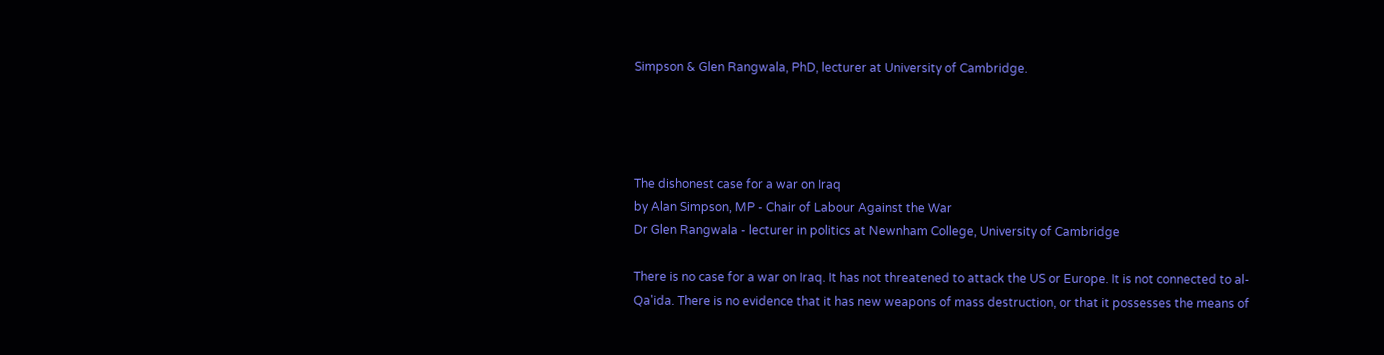Simpson & Glen Rangwala, PhD, lecturer at University of Cambridge.




The dishonest case for a war on Iraq
by Alan Simpson, MP - Chair of Labour Against the War
Dr Glen Rangwala - lecturer in politics at Newnham College, University of Cambridge

There is no case for a war on Iraq. It has not threatened to attack the US or Europe. It is not connected to al-Qa'ida. There is no evidence that it has new weapons of mass destruction, or that it possesses the means of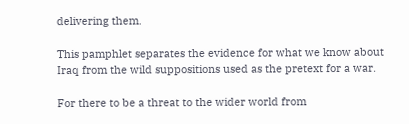delivering them.

This pamphlet separates the evidence for what we know about Iraq from the wild suppositions used as the pretext for a war.

For there to be a threat to the wider world from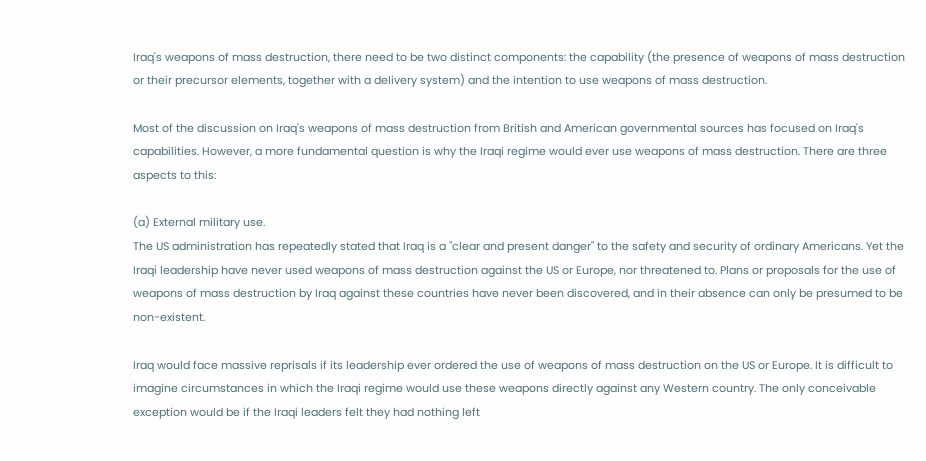Iraq's weapons of mass destruction, there need to be two distinct components: the capability (the presence of weapons of mass destruction or their precursor elements, together with a delivery system) and the intention to use weapons of mass destruction.

Most of the discussion on Iraq's weapons of mass destruction from British and American governmental sources has focused on Iraq's capabilities. However, a more fundamental question is why the Iraqi regime would ever use weapons of mass destruction. There are three aspects to this:

(a) External military use.
The US administration has repeatedly stated that Iraq is a "clear and present danger" to the safety and security of ordinary Americans. Yet the Iraqi leadership have never used weapons of mass destruction against the US or Europe, nor threatened to. Plans or proposals for the use of weapons of mass destruction by Iraq against these countries have never been discovered, and in their absence can only be presumed to be non-existent.

Iraq would face massive reprisals if its leadership ever ordered the use of weapons of mass destruction on the US or Europe. It is difficult to imagine circumstances in which the Iraqi regime would use these weapons directly against any Western country. The only conceivable exception would be if the Iraqi leaders felt they had nothing left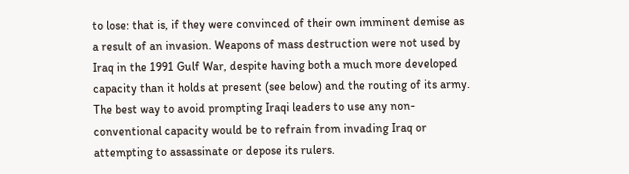to lose: that is, if they were convinced of their own imminent demise as a result of an invasion. Weapons of mass destruction were not used by Iraq in the 1991 Gulf War, despite having both a much more developed capacity than it holds at present (see below) and the routing of its army. The best way to avoid prompting Iraqi leaders to use any non-conventional capacity would be to refrain from invading Iraq or attempting to assassinate or depose its rulers.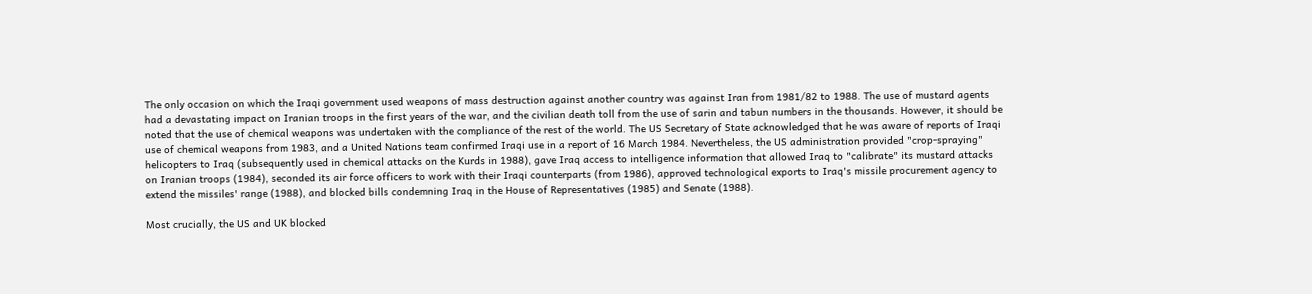The only occasion on which the Iraqi government used weapons of mass destruction against another country was against Iran from 1981/82 to 1988. The use of mustard agents had a devastating impact on Iranian troops in the first years of the war, and the civilian death toll from the use of sarin and tabun numbers in the thousands. However, it should be noted that the use of chemical weapons was undertaken with the compliance of the rest of the world. The US Secretary of State acknowledged that he was aware of reports of Iraqi use of chemical weapons from 1983, and a United Nations team confirmed Iraqi use in a report of 16 March 1984. Nevertheless, the US administration provided "crop-spraying" helicopters to Iraq (subsequently used in chemical attacks on the Kurds in 1988), gave Iraq access to intelligence information that allowed Iraq to "calibrate" its mustard attacks on Iranian troops (1984), seconded its air force officers to work with their Iraqi counterparts (from 1986), approved technological exports to Iraq's missile procurement agency to extend the missiles' range (1988), and blocked bills condemning Iraq in the House of Representatives (1985) and Senate (1988).

Most crucially, the US and UK blocked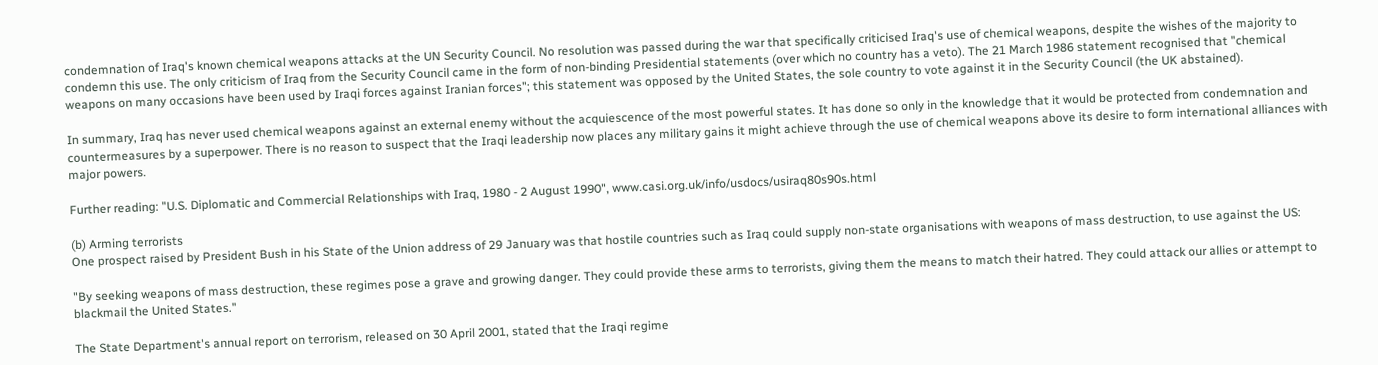condemnation of Iraq's known chemical weapons attacks at the UN Security Council. No resolution was passed during the war that specifically criticised Iraq's use of chemical weapons, despite the wishes of the majority to condemn this use. The only criticism of Iraq from the Security Council came in the form of non-binding Presidential statements (over which no country has a veto). The 21 March 1986 statement recognised that "chemical weapons on many occasions have been used by Iraqi forces against Iranian forces"; this statement was opposed by the United States, the sole country to vote against it in the Security Council (the UK abstained).

In summary, Iraq has never used chemical weapons against an external enemy without the acquiescence of the most powerful states. It has done so only in the knowledge that it would be protected from condemnation and countermeasures by a superpower. There is no reason to suspect that the Iraqi leadership now places any military gains it might achieve through the use of chemical weapons above its desire to form international alliances with major powers.

Further reading: "U.S. Diplomatic and Commercial Relationships with Iraq, 1980 - 2 August 1990", www.casi.org.uk/info/usdocs/usiraq80s90s.html

(b) Arming terrorists
One prospect raised by President Bush in his State of the Union address of 29 January was that hostile countries such as Iraq could supply non-state organisations with weapons of mass destruction, to use against the US:

"By seeking weapons of mass destruction, these regimes pose a grave and growing danger. They could provide these arms to terrorists, giving them the means to match their hatred. They could attack our allies or attempt to blackmail the United States."

The State Department's annual report on terrorism, released on 30 April 2001, stated that the Iraqi regime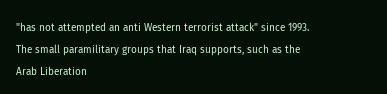"has not attempted an anti Western terrorist attack" since 1993. The small paramilitary groups that Iraq supports, such as the Arab Liberation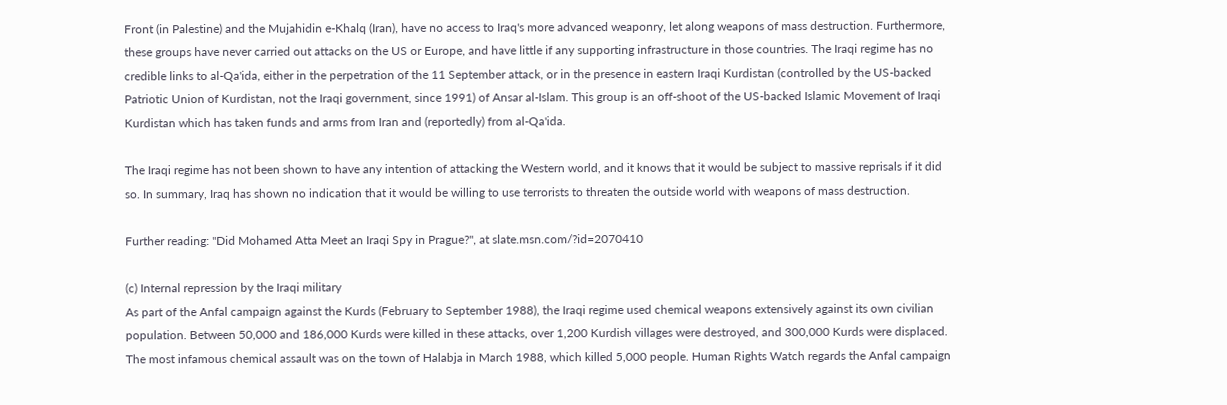Front (in Palestine) and the Mujahidin e-Khalq (Iran), have no access to Iraq's more advanced weaponry, let along weapons of mass destruction. Furthermore, these groups have never carried out attacks on the US or Europe, and have little if any supporting infrastructure in those countries. The Iraqi regime has no credible links to al-Qa'ida, either in the perpetration of the 11 September attack, or in the presence in eastern Iraqi Kurdistan (controlled by the US-backed Patriotic Union of Kurdistan, not the Iraqi government, since 1991) of Ansar al-Islam. This group is an off-shoot of the US-backed Islamic Movement of Iraqi Kurdistan which has taken funds and arms from Iran and (reportedly) from al-Qa'ida.

The Iraqi regime has not been shown to have any intention of attacking the Western world, and it knows that it would be subject to massive reprisals if it did so. In summary, Iraq has shown no indication that it would be willing to use terrorists to threaten the outside world with weapons of mass destruction.

Further reading: "Did Mohamed Atta Meet an Iraqi Spy in Prague?", at slate.msn.com/?id=2070410

(c) Internal repression by the Iraqi military
As part of the Anfal campaign against the Kurds (February to September 1988), the Iraqi regime used chemical weapons extensively against its own civilian population. Between 50,000 and 186,000 Kurds were killed in these attacks, over 1,200 Kurdish villages were destroyed, and 300,000 Kurds were displaced. The most infamous chemical assault was on the town of Halabja in March 1988, which killed 5,000 people. Human Rights Watch regards the Anfal campaign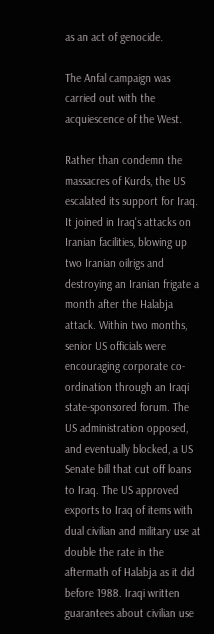as an act of genocide.

The Anfal campaign was carried out with the acquiescence of the West.

Rather than condemn the massacres of Kurds, the US escalated its support for Iraq. It joined in Iraq's attacks on Iranian facilities, blowing up two Iranian oilrigs and destroying an Iranian frigate a month after the Halabja attack. Within two months, senior US officials were encouraging corporate co-ordination through an Iraqi state-sponsored forum. The US administration opposed, and eventually blocked, a US Senate bill that cut off loans to Iraq. The US approved exports to Iraq of items with dual civilian and military use at double the rate in the aftermath of Halabja as it did before 1988. Iraqi written guarantees about civilian use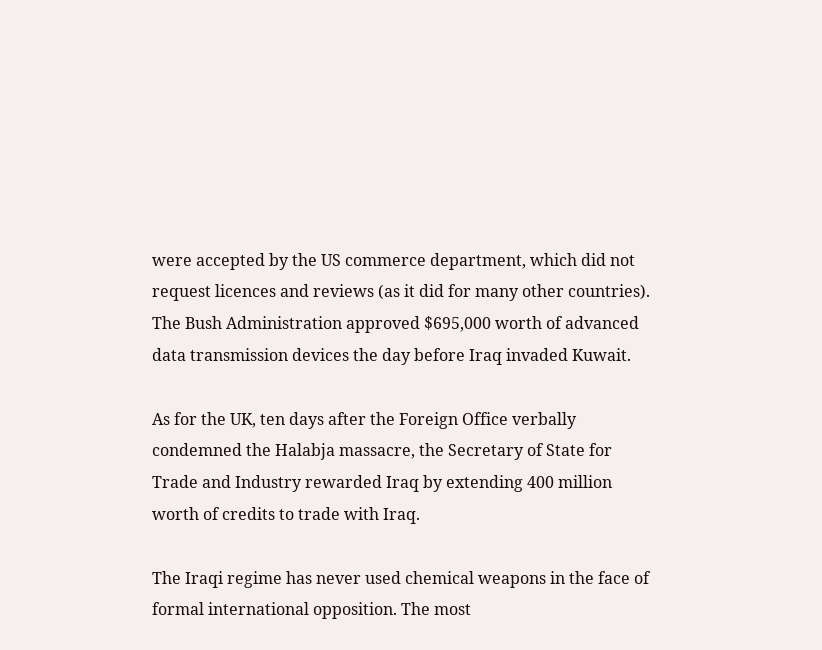were accepted by the US commerce department, which did not request licences and reviews (as it did for many other countries). The Bush Administration approved $695,000 worth of advanced data transmission devices the day before Iraq invaded Kuwait.

As for the UK, ten days after the Foreign Office verbally condemned the Halabja massacre, the Secretary of State for Trade and Industry rewarded Iraq by extending 400 million worth of credits to trade with Iraq.

The Iraqi regime has never used chemical weapons in the face of formal international opposition. The most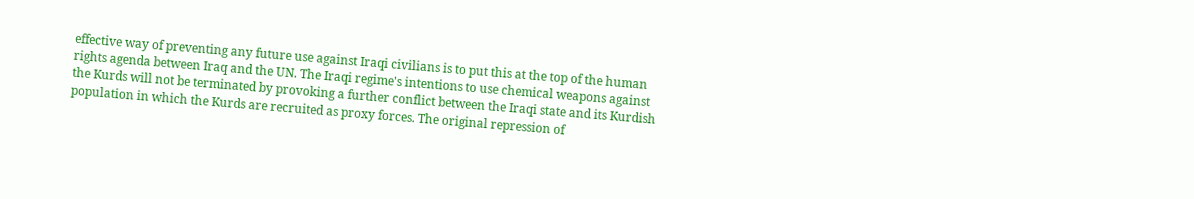effective way of preventing any future use against Iraqi civilians is to put this at the top of the human rights agenda between Iraq and the UN. The Iraqi regime's intentions to use chemical weapons against the Kurds will not be terminated by provoking a further conflict between the Iraqi state and its Kurdish population in which the Kurds are recruited as proxy forces. The original repression of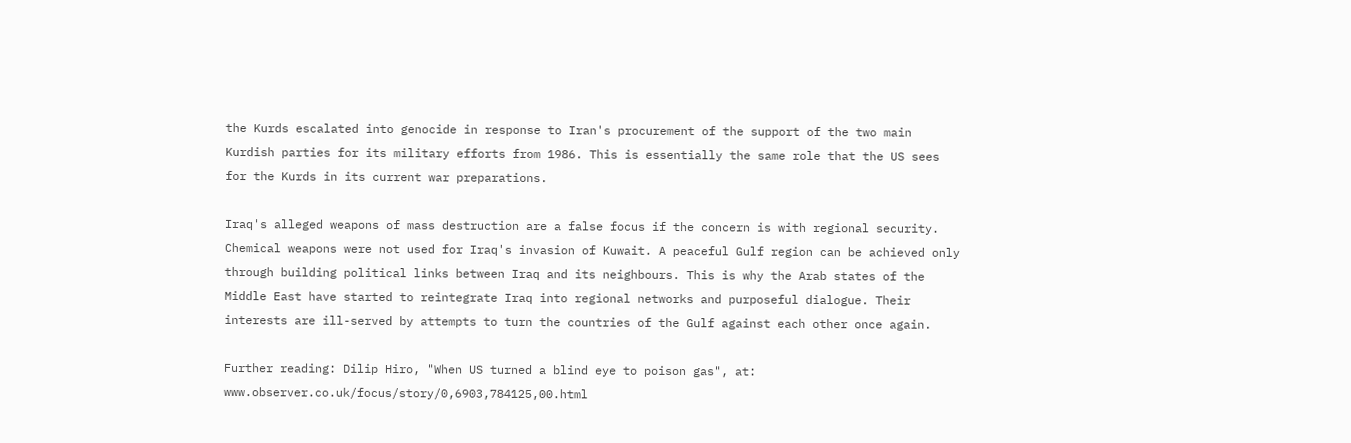the Kurds escalated into genocide in response to Iran's procurement of the support of the two main Kurdish parties for its military efforts from 1986. This is essentially the same role that the US sees for the Kurds in its current war preparations.

Iraq's alleged weapons of mass destruction are a false focus if the concern is with regional security. Chemical weapons were not used for Iraq's invasion of Kuwait. A peaceful Gulf region can be achieved only through building political links between Iraq and its neighbours. This is why the Arab states of the Middle East have started to reintegrate Iraq into regional networks and purposeful dialogue. Their interests are ill-served by attempts to turn the countries of the Gulf against each other once again.

Further reading: Dilip Hiro, "When US turned a blind eye to poison gas", at: www.observer.co.uk/focus/story/0,6903,784125,00.html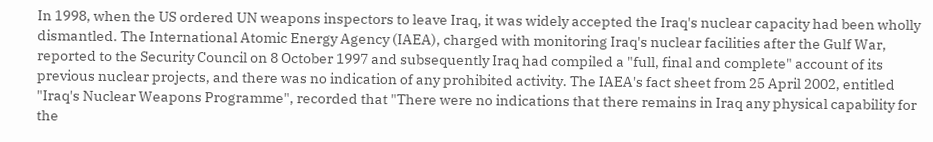In 1998, when the US ordered UN weapons inspectors to leave Iraq, it was widely accepted the Iraq's nuclear capacity had been wholly dismantled. The International Atomic Energy Agency (IAEA), charged with monitoring Iraq's nuclear facilities after the Gulf War, reported to the Security Council on 8 October 1997 and subsequently Iraq had compiled a "full, final and complete" account of its previous nuclear projects, and there was no indication of any prohibited activity. The IAEA's fact sheet from 25 April 2002, entitled "Iraq's Nuclear Weapons Programme", recorded that "There were no indications that there remains in Iraq any physical capability for the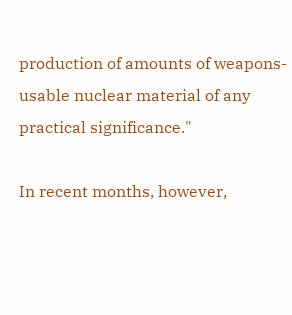production of amounts of weapons-usable nuclear material of any practical significance."

In recent months, however,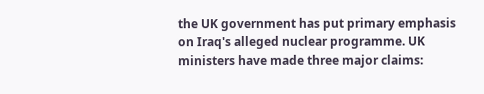the UK government has put primary emphasis on Iraq's alleged nuclear programme. UK ministers have made three major claims: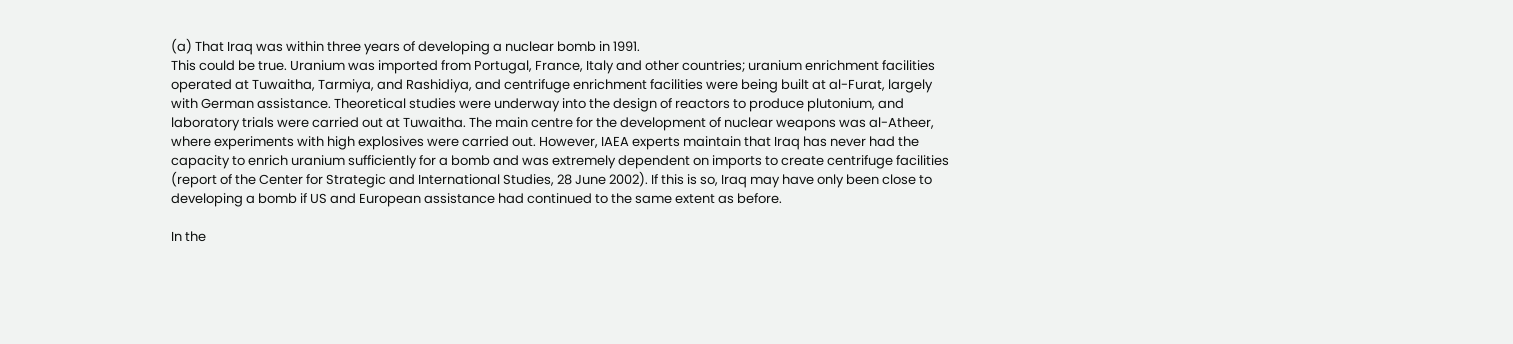(a) That Iraq was within three years of developing a nuclear bomb in 1991.
This could be true. Uranium was imported from Portugal, France, Italy and other countries; uranium enrichment facilities operated at Tuwaitha, Tarmiya, and Rashidiya, and centrifuge enrichment facilities were being built at al-Furat, largely with German assistance. Theoretical studies were underway into the design of reactors to produce plutonium, and laboratory trials were carried out at Tuwaitha. The main centre for the development of nuclear weapons was al-Atheer, where experiments with high explosives were carried out. However, IAEA experts maintain that Iraq has never had the capacity to enrich uranium sufficiently for a bomb and was extremely dependent on imports to create centrifuge facilities (report of the Center for Strategic and International Studies, 28 June 2002). If this is so, Iraq may have only been close to developing a bomb if US and European assistance had continued to the same extent as before.

In the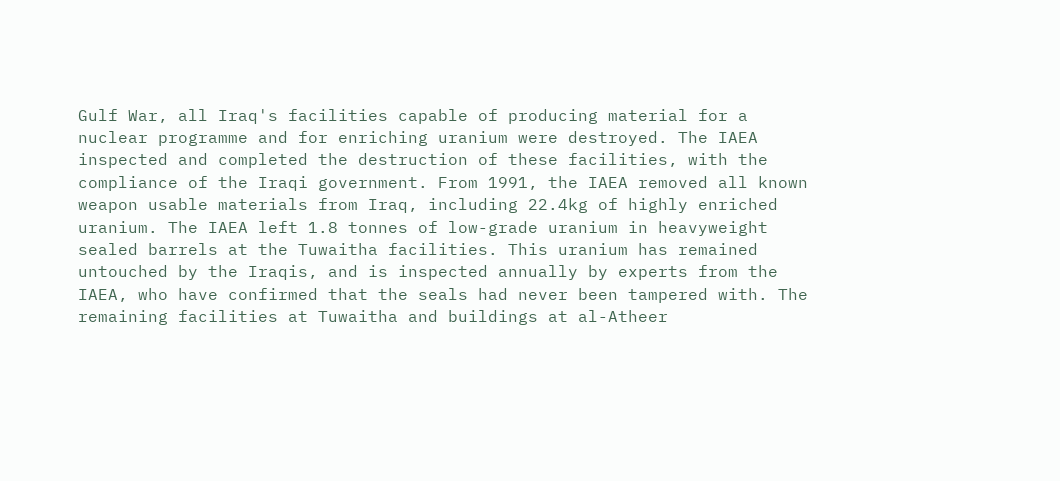Gulf War, all Iraq's facilities capable of producing material for a nuclear programme and for enriching uranium were destroyed. The IAEA inspected and completed the destruction of these facilities, with the compliance of the Iraqi government. From 1991, the IAEA removed all known weapon usable materials from Iraq, including 22.4kg of highly enriched uranium. The IAEA left 1.8 tonnes of low-grade uranium in heavyweight sealed barrels at the Tuwaitha facilities. This uranium has remained untouched by the Iraqis, and is inspected annually by experts from the IAEA, who have confirmed that the seals had never been tampered with. The remaining facilities at Tuwaitha and buildings at al-Atheer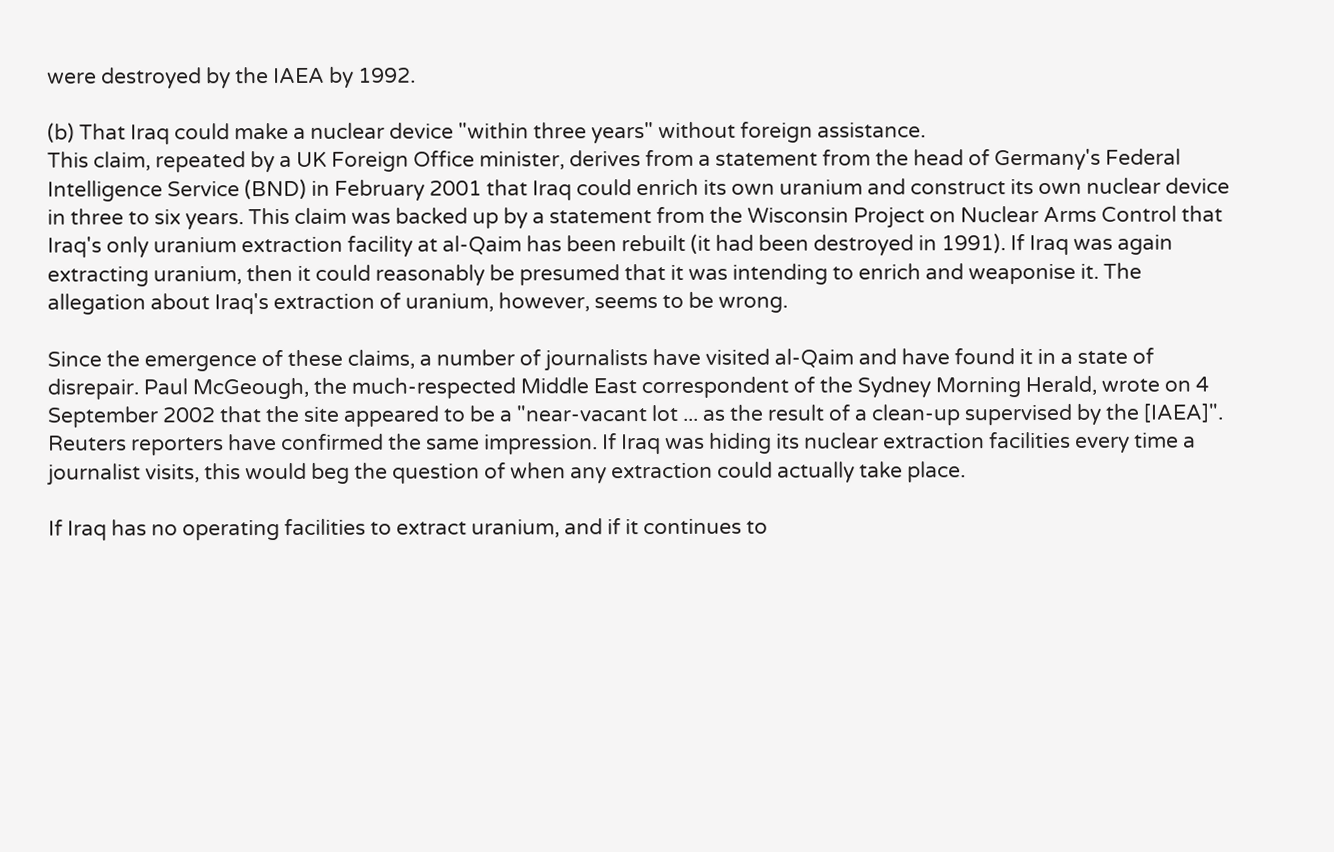were destroyed by the IAEA by 1992.

(b) That Iraq could make a nuclear device "within three years" without foreign assistance.
This claim, repeated by a UK Foreign Office minister, derives from a statement from the head of Germany's Federal Intelligence Service (BND) in February 2001 that Iraq could enrich its own uranium and construct its own nuclear device in three to six years. This claim was backed up by a statement from the Wisconsin Project on Nuclear Arms Control that Iraq's only uranium extraction facility at al-Qaim has been rebuilt (it had been destroyed in 1991). If Iraq was again extracting uranium, then it could reasonably be presumed that it was intending to enrich and weaponise it. The allegation about Iraq's extraction of uranium, however, seems to be wrong.

Since the emergence of these claims, a number of journalists have visited al-Qaim and have found it in a state of disrepair. Paul McGeough, the much-respected Middle East correspondent of the Sydney Morning Herald, wrote on 4 September 2002 that the site appeared to be a "near-vacant lot ... as the result of a clean-up supervised by the [IAEA]". Reuters reporters have confirmed the same impression. If Iraq was hiding its nuclear extraction facilities every time a journalist visits, this would beg the question of when any extraction could actually take place.

If Iraq has no operating facilities to extract uranium, and if it continues to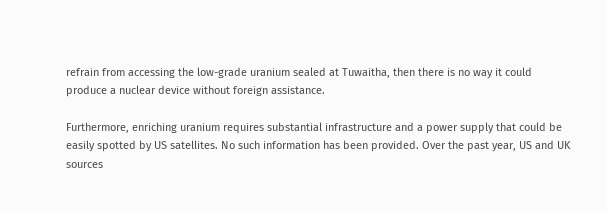refrain from accessing the low-grade uranium sealed at Tuwaitha, then there is no way it could produce a nuclear device without foreign assistance.

Furthermore, enriching uranium requires substantial infrastructure and a power supply that could be easily spotted by US satellites. No such information has been provided. Over the past year, US and UK sources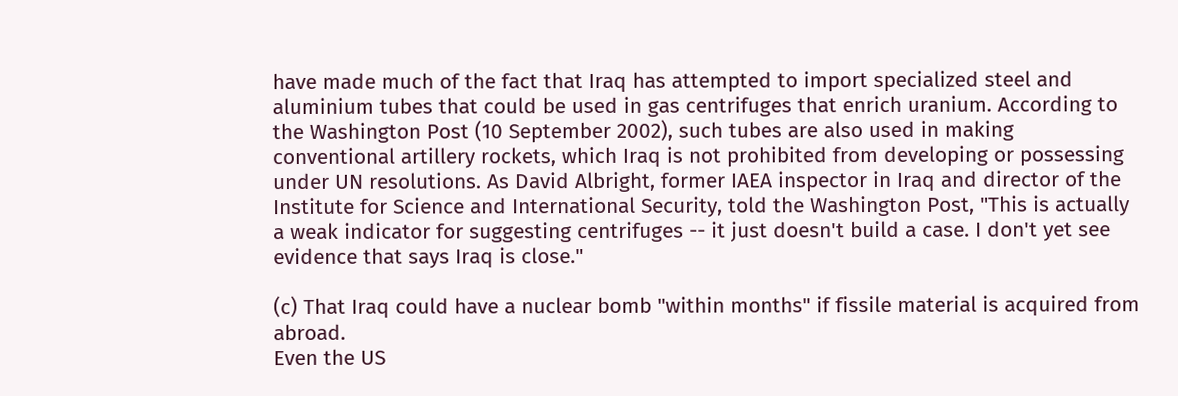have made much of the fact that Iraq has attempted to import specialized steel and aluminium tubes that could be used in gas centrifuges that enrich uranium. According to the Washington Post (10 September 2002), such tubes are also used in making conventional artillery rockets, which Iraq is not prohibited from developing or possessing under UN resolutions. As David Albright, former IAEA inspector in Iraq and director of the Institute for Science and International Security, told the Washington Post, "This is actually a weak indicator for suggesting centrifuges -- it just doesn't build a case. I don't yet see evidence that says Iraq is close."

(c) That Iraq could have a nuclear bomb "within months" if fissile material is acquired from abroad.
Even the US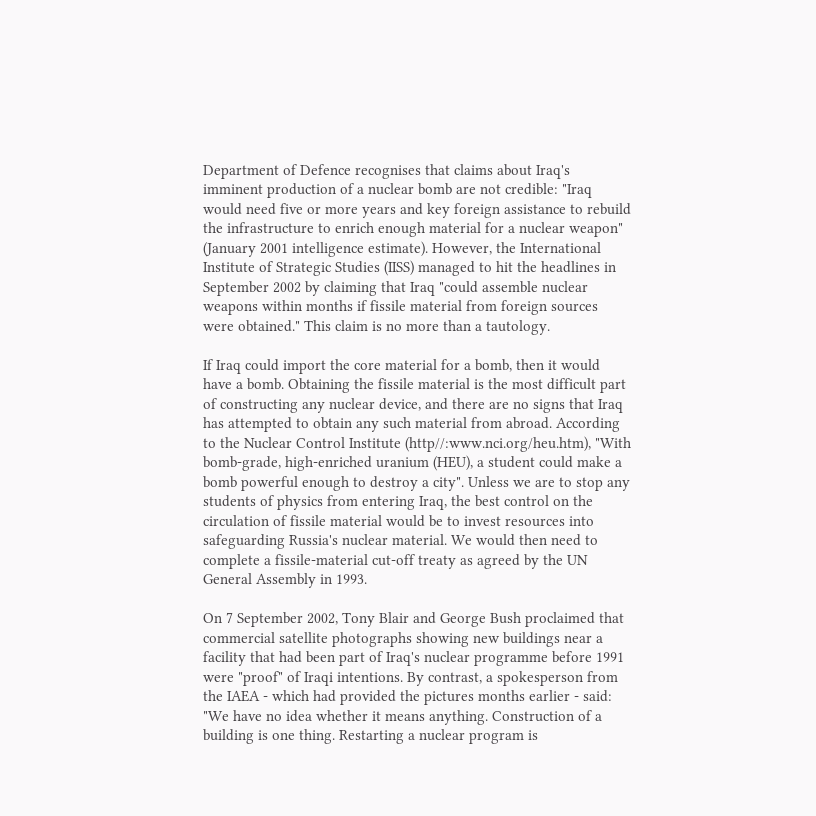Department of Defence recognises that claims about Iraq's imminent production of a nuclear bomb are not credible: "Iraq would need five or more years and key foreign assistance to rebuild the infrastructure to enrich enough material for a nuclear weapon" (January 2001 intelligence estimate). However, the International Institute of Strategic Studies (IISS) managed to hit the headlines in September 2002 by claiming that Iraq "could assemble nuclear weapons within months if fissile material from foreign sources were obtained." This claim is no more than a tautology.

If Iraq could import the core material for a bomb, then it would have a bomb. Obtaining the fissile material is the most difficult part of constructing any nuclear device, and there are no signs that Iraq has attempted to obtain any such material from abroad. According to the Nuclear Control Institute (http//:www.nci.org/heu.htm), "With bomb-grade, high-enriched uranium (HEU), a student could make a bomb powerful enough to destroy a city". Unless we are to stop any students of physics from entering Iraq, the best control on the circulation of fissile material would be to invest resources into safeguarding Russia's nuclear material. We would then need to complete a fissile-material cut-off treaty as agreed by the UN General Assembly in 1993.

On 7 September 2002, Tony Blair and George Bush proclaimed that commercial satellite photographs showing new buildings near a facility that had been part of Iraq's nuclear programme before 1991 were "proof" of Iraqi intentions. By contrast, a spokesperson from the IAEA - which had provided the pictures months earlier - said: "We have no idea whether it means anything. Construction of a building is one thing. Restarting a nuclear program is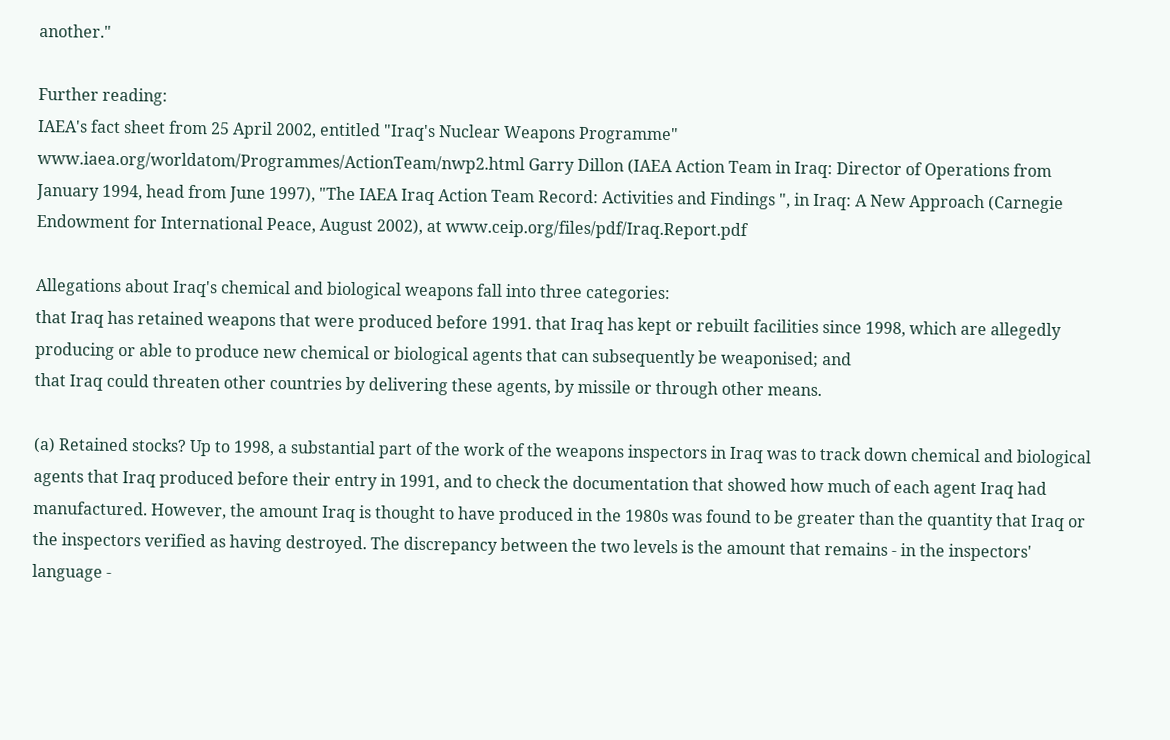another."

Further reading:
IAEA's fact sheet from 25 April 2002, entitled "Iraq's Nuclear Weapons Programme"
www.iaea.org/worldatom/Programmes/ActionTeam/nwp2.html Garry Dillon (IAEA Action Team in Iraq: Director of Operations from January 1994, head from June 1997), "The IAEA Iraq Action Team Record: Activities and Findings ", in Iraq: A New Approach (Carnegie Endowment for International Peace, August 2002), at www.ceip.org/files/pdf/Iraq.Report.pdf

Allegations about Iraq's chemical and biological weapons fall into three categories:
that Iraq has retained weapons that were produced before 1991. that Iraq has kept or rebuilt facilities since 1998, which are allegedly producing or able to produce new chemical or biological agents that can subsequently be weaponised; and
that Iraq could threaten other countries by delivering these agents, by missile or through other means.

(a) Retained stocks? Up to 1998, a substantial part of the work of the weapons inspectors in Iraq was to track down chemical and biological agents that Iraq produced before their entry in 1991, and to check the documentation that showed how much of each agent Iraq had manufactured. However, the amount Iraq is thought to have produced in the 1980s was found to be greater than the quantity that Iraq or the inspectors verified as having destroyed. The discrepancy between the two levels is the amount that remains - in the inspectors' language -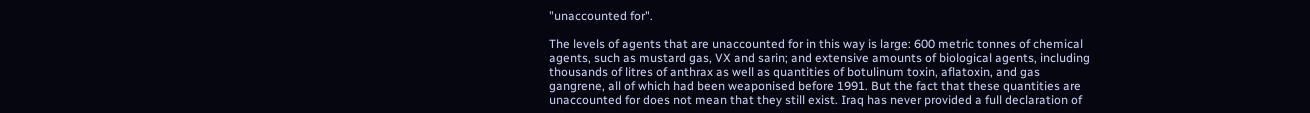"unaccounted for".

The levels of agents that are unaccounted for in this way is large: 600 metric tonnes of chemical agents, such as mustard gas, VX and sarin; and extensive amounts of biological agents, including thousands of litres of anthrax as well as quantities of botulinum toxin, aflatoxin, and gas gangrene, all of which had been weaponised before 1991. But the fact that these quantities are unaccounted for does not mean that they still exist. Iraq has never provided a full declaration of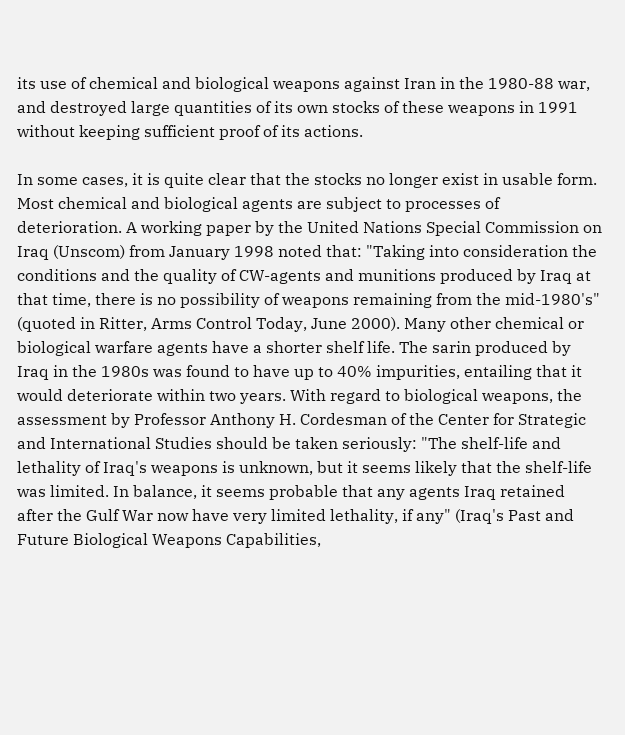its use of chemical and biological weapons against Iran in the 1980-88 war, and destroyed large quantities of its own stocks of these weapons in 1991 without keeping sufficient proof of its actions.

In some cases, it is quite clear that the stocks no longer exist in usable form. Most chemical and biological agents are subject to processes of deterioration. A working paper by the United Nations Special Commission on Iraq (Unscom) from January 1998 noted that: "Taking into consideration the conditions and the quality of CW-agents and munitions produced by Iraq at that time, there is no possibility of weapons remaining from the mid-1980's" (quoted in Ritter, Arms Control Today, June 2000). Many other chemical or biological warfare agents have a shorter shelf life. The sarin produced by Iraq in the 1980s was found to have up to 40% impurities, entailing that it would deteriorate within two years. With regard to biological weapons, the assessment by Professor Anthony H. Cordesman of the Center for Strategic and International Studies should be taken seriously: "The shelf-life and lethality of Iraq's weapons is unknown, but it seems likely that the shelf-life was limited. In balance, it seems probable that any agents Iraq retained after the Gulf War now have very limited lethality, if any" (Iraq's Past and Future Biological Weapons Capabilities,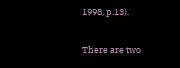1998, p.13).

There are two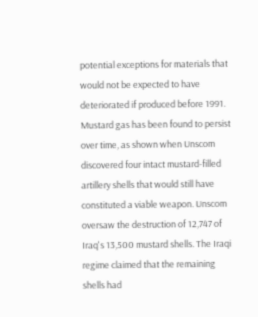potential exceptions for materials that would not be expected to have deteriorated if produced before 1991. Mustard gas has been found to persist over time, as shown when Unscom discovered four intact mustard-filled artillery shells that would still have constituted a viable weapon. Unscom oversaw the destruction of 12,747 of Iraq's 13,500 mustard shells. The Iraqi regime claimed that the remaining shells had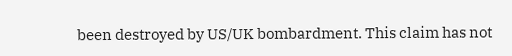been destroyed by US/UK bombardment. This claim has not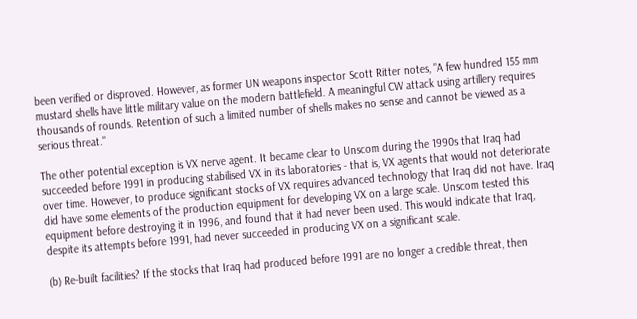been verified or disproved. However, as former UN weapons inspector Scott Ritter notes, "A few hundred 155 mm mustard shells have little military value on the modern battlefield. A meaningful CW attack using artillery requires thousands of rounds. Retention of such a limited number of shells makes no sense and cannot be viewed as a serious threat."

The other potential exception is VX nerve agent. It became clear to Unscom during the 1990s that Iraq had succeeded before 1991 in producing stabilised VX in its laboratories - that is, VX agents that would not deteriorate over time. However, to produce significant stocks of VX requires advanced technology that Iraq did not have. Iraq did have some elements of the production equipment for developing VX on a large scale. Unscom tested this equipment before destroying it in 1996, and found that it had never been used. This would indicate that Iraq, despite its attempts before 1991, had never succeeded in producing VX on a significant scale.

(b) Re-built facilities? If the stocks that Iraq had produced before 1991 are no longer a credible threat, then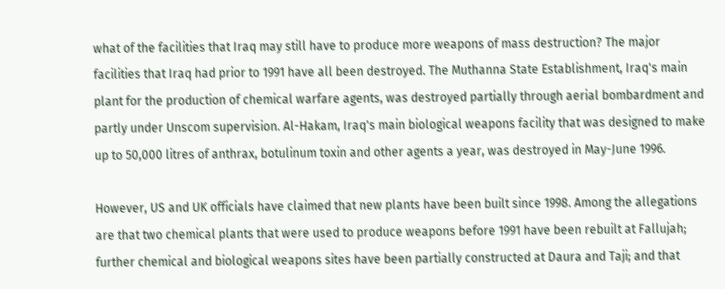what of the facilities that Iraq may still have to produce more weapons of mass destruction? The major facilities that Iraq had prior to 1991 have all been destroyed. The Muthanna State Establishment, Iraq's main plant for the production of chemical warfare agents, was destroyed partially through aerial bombardment and partly under Unscom supervision. Al-Hakam, Iraq's main biological weapons facility that was designed to make up to 50,000 litres of anthrax, botulinum toxin and other agents a year, was destroyed in May-June 1996.

However, US and UK officials have claimed that new plants have been built since 1998. Among the allegations are that two chemical plants that were used to produce weapons before 1991 have been rebuilt at Fallujah; further chemical and biological weapons sites have been partially constructed at Daura and Taji; and that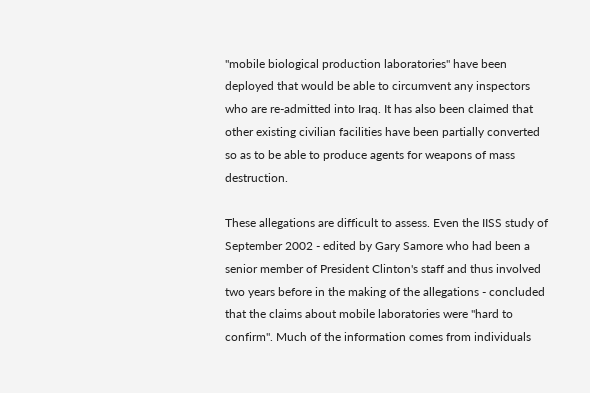"mobile biological production laboratories" have been deployed that would be able to circumvent any inspectors who are re-admitted into Iraq. It has also been claimed that other existing civilian facilities have been partially converted so as to be able to produce agents for weapons of mass destruction.

These allegations are difficult to assess. Even the IISS study of September 2002 - edited by Gary Samore who had been a senior member of President Clinton's staff and thus involved two years before in the making of the allegations - concluded that the claims about mobile laboratories were "hard to confirm". Much of the information comes from individuals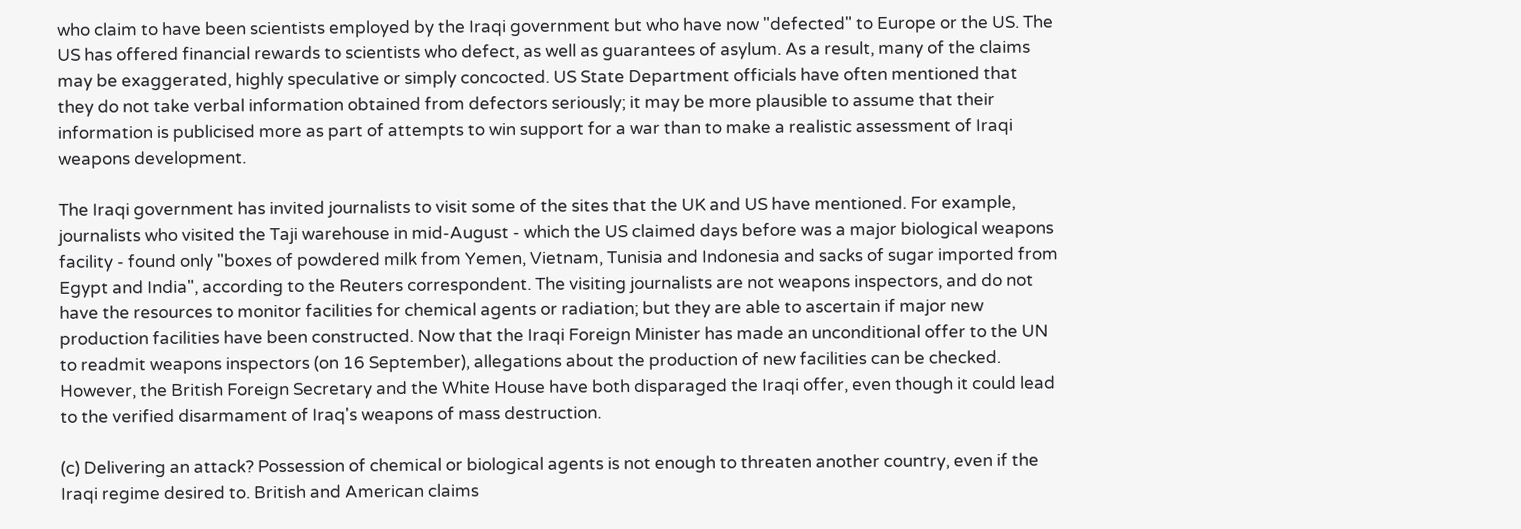who claim to have been scientists employed by the Iraqi government but who have now "defected" to Europe or the US. The US has offered financial rewards to scientists who defect, as well as guarantees of asylum. As a result, many of the claims may be exaggerated, highly speculative or simply concocted. US State Department officials have often mentioned that they do not take verbal information obtained from defectors seriously; it may be more plausible to assume that their information is publicised more as part of attempts to win support for a war than to make a realistic assessment of Iraqi weapons development.

The Iraqi government has invited journalists to visit some of the sites that the UK and US have mentioned. For example, journalists who visited the Taji warehouse in mid-August - which the US claimed days before was a major biological weapons facility - found only "boxes of powdered milk from Yemen, Vietnam, Tunisia and Indonesia and sacks of sugar imported from Egypt and India", according to the Reuters correspondent. The visiting journalists are not weapons inspectors, and do not have the resources to monitor facilities for chemical agents or radiation; but they are able to ascertain if major new production facilities have been constructed. Now that the Iraqi Foreign Minister has made an unconditional offer to the UN to readmit weapons inspectors (on 16 September), allegations about the production of new facilities can be checked. However, the British Foreign Secretary and the White House have both disparaged the Iraqi offer, even though it could lead to the verified disarmament of Iraq's weapons of mass destruction.

(c) Delivering an attack? Possession of chemical or biological agents is not enough to threaten another country, even if the Iraqi regime desired to. British and American claims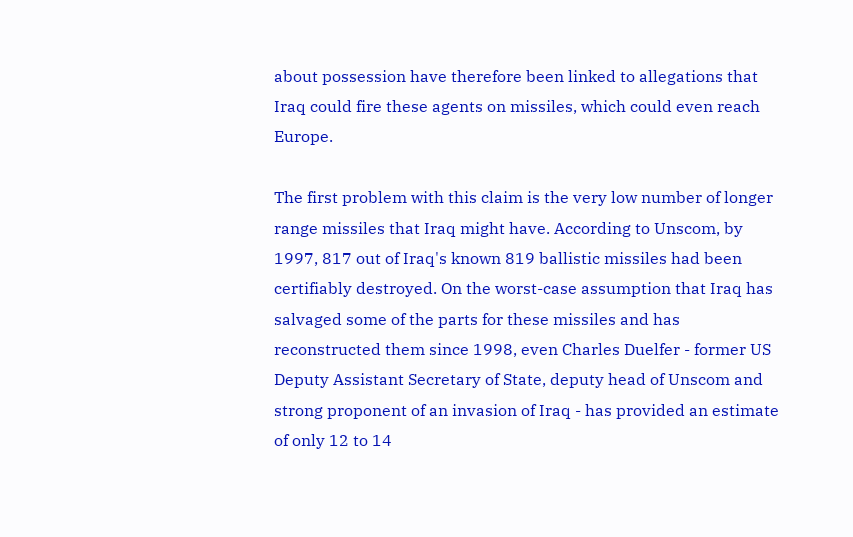about possession have therefore been linked to allegations that Iraq could fire these agents on missiles, which could even reach Europe.

The first problem with this claim is the very low number of longer range missiles that Iraq might have. According to Unscom, by 1997, 817 out of Iraq's known 819 ballistic missiles had been certifiably destroyed. On the worst-case assumption that Iraq has salvaged some of the parts for these missiles and has reconstructed them since 1998, even Charles Duelfer - former US Deputy Assistant Secretary of State, deputy head of Unscom and strong proponent of an invasion of Iraq - has provided an estimate of only 12 to 14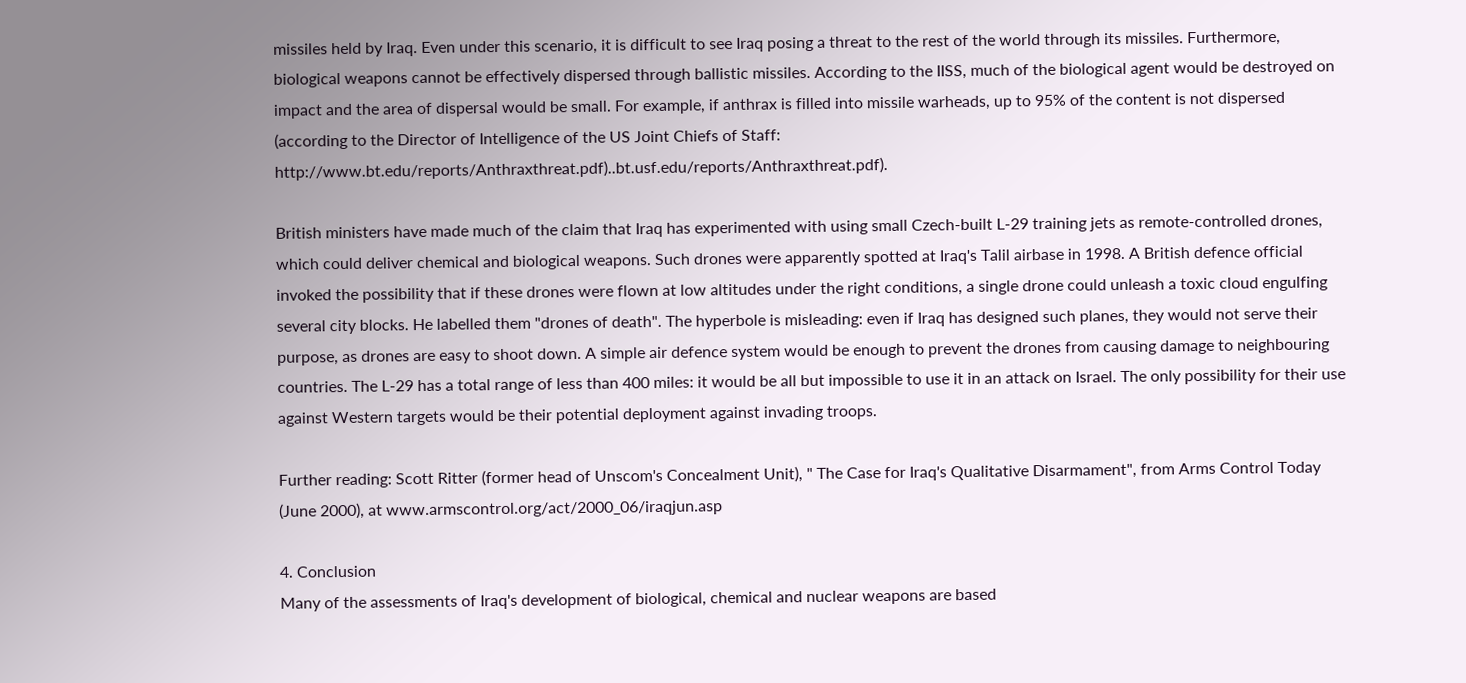missiles held by Iraq. Even under this scenario, it is difficult to see Iraq posing a threat to the rest of the world through its missiles. Furthermore, biological weapons cannot be effectively dispersed through ballistic missiles. According to the IISS, much of the biological agent would be destroyed on impact and the area of dispersal would be small. For example, if anthrax is filled into missile warheads, up to 95% of the content is not dispersed (according to the Director of Intelligence of the US Joint Chiefs of Staff: http://www.bt.edu/reports/Anthraxthreat.pdf)..bt.usf.edu/reports/Anthraxthreat.pdf).

British ministers have made much of the claim that Iraq has experimented with using small Czech-built L-29 training jets as remote-controlled drones, which could deliver chemical and biological weapons. Such drones were apparently spotted at Iraq's Talil airbase in 1998. A British defence official invoked the possibility that if these drones were flown at low altitudes under the right conditions, a single drone could unleash a toxic cloud engulfing several city blocks. He labelled them "drones of death". The hyperbole is misleading: even if Iraq has designed such planes, they would not serve their purpose, as drones are easy to shoot down. A simple air defence system would be enough to prevent the drones from causing damage to neighbouring countries. The L-29 has a total range of less than 400 miles: it would be all but impossible to use it in an attack on Israel. The only possibility for their use against Western targets would be their potential deployment against invading troops.

Further reading: Scott Ritter (former head of Unscom's Concealment Unit), " The Case for Iraq's Qualitative Disarmament", from Arms Control Today (June 2000), at www.armscontrol.org/act/2000_06/iraqjun.asp

4. Conclusion
Many of the assessments of Iraq's development of biological, chemical and nuclear weapons are based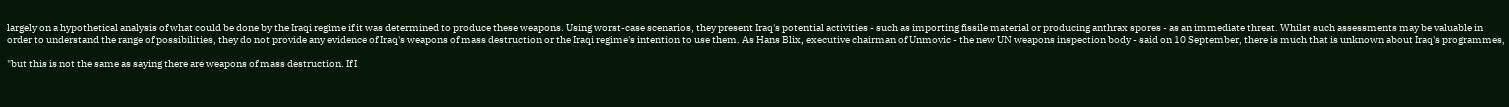largely on a hypothetical analysis of what could be done by the Iraqi regime if it was determined to produce these weapons. Using worst-case scenarios, they present Iraq's potential activities - such as importing fissile material or producing anthrax spores - as an immediate threat. Whilst such assessments may be valuable in order to understand the range of possibilities, they do not provide any evidence of Iraq's weapons of mass destruction or the Iraqi regime's intention to use them. As Hans Blix, executive chairman of Unmovic - the new UN weapons inspection body - said on 10 September, there is much that is unknown about Iraq's programmes,

"but this is not the same as saying there are weapons of mass destruction. If I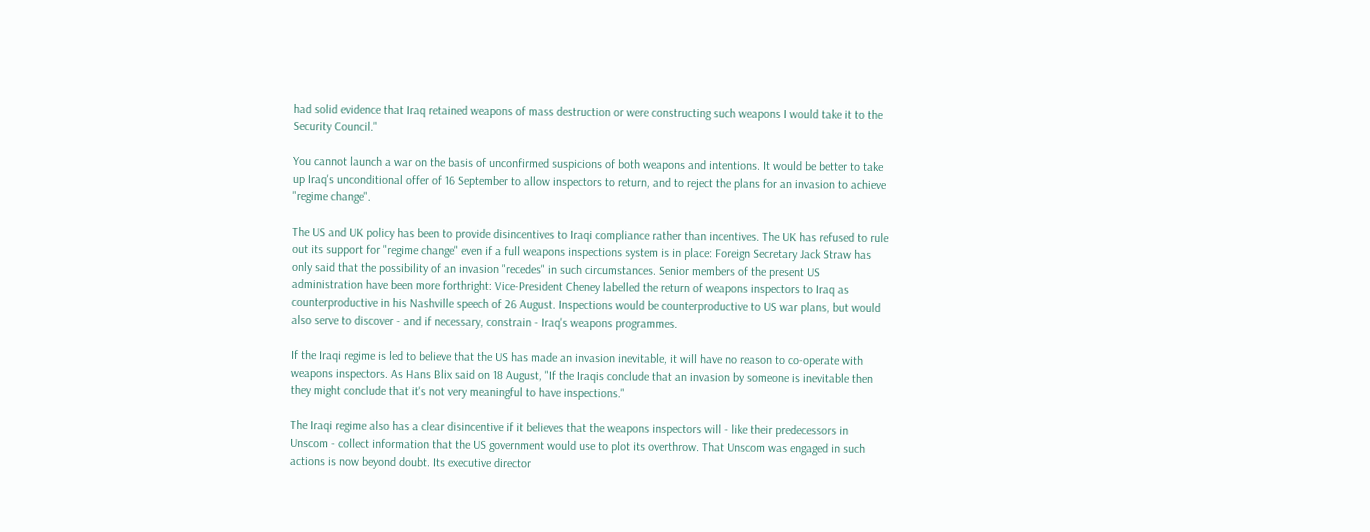had solid evidence that Iraq retained weapons of mass destruction or were constructing such weapons I would take it to the Security Council."

You cannot launch a war on the basis of unconfirmed suspicions of both weapons and intentions. It would be better to take up Iraq's unconditional offer of 16 September to allow inspectors to return, and to reject the plans for an invasion to achieve "regime change".

The US and UK policy has been to provide disincentives to Iraqi compliance rather than incentives. The UK has refused to rule out its support for "regime change" even if a full weapons inspections system is in place: Foreign Secretary Jack Straw has only said that the possibility of an invasion "recedes" in such circumstances. Senior members of the present US administration have been more forthright: Vice-President Cheney labelled the return of weapons inspectors to Iraq as counterproductive in his Nashville speech of 26 August. Inspections would be counterproductive to US war plans, but would also serve to discover - and if necessary, constrain - Iraq's weapons programmes.

If the Iraqi regime is led to believe that the US has made an invasion inevitable, it will have no reason to co-operate with weapons inspectors. As Hans Blix said on 18 August, "If the Iraqis conclude that an invasion by someone is inevitable then they might conclude that it's not very meaningful to have inspections."

The Iraqi regime also has a clear disincentive if it believes that the weapons inspectors will - like their predecessors in Unscom - collect information that the US government would use to plot its overthrow. That Unscom was engaged in such actions is now beyond doubt. Its executive director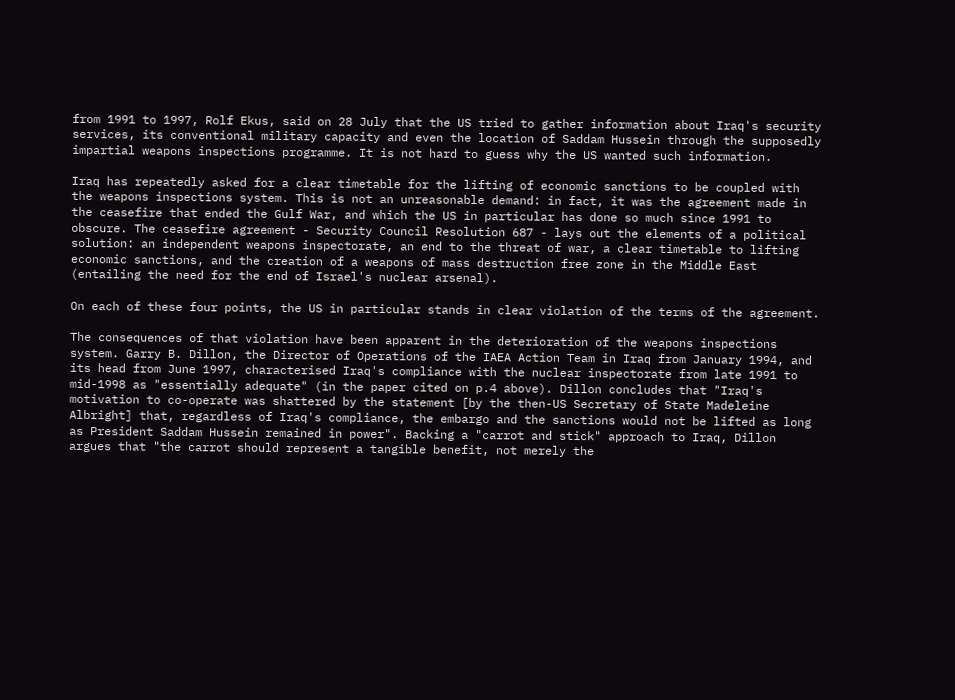from 1991 to 1997, Rolf Ekus, said on 28 July that the US tried to gather information about Iraq's security services, its conventional military capacity and even the location of Saddam Hussein through the supposedly impartial weapons inspections programme. It is not hard to guess why the US wanted such information.

Iraq has repeatedly asked for a clear timetable for the lifting of economic sanctions to be coupled with the weapons inspections system. This is not an unreasonable demand: in fact, it was the agreement made in the ceasefire that ended the Gulf War, and which the US in particular has done so much since 1991 to obscure. The ceasefire agreement - Security Council Resolution 687 - lays out the elements of a political solution: an independent weapons inspectorate, an end to the threat of war, a clear timetable to lifting economic sanctions, and the creation of a weapons of mass destruction free zone in the Middle East (entailing the need for the end of Israel's nuclear arsenal).

On each of these four points, the US in particular stands in clear violation of the terms of the agreement.

The consequences of that violation have been apparent in the deterioration of the weapons inspections system. Garry B. Dillon, the Director of Operations of the IAEA Action Team in Iraq from January 1994, and its head from June 1997, characterised Iraq's compliance with the nuclear inspectorate from late 1991 to mid-1998 as "essentially adequate" (in the paper cited on p.4 above). Dillon concludes that "Iraq's motivation to co-operate was shattered by the statement [by the then-US Secretary of State Madeleine Albright] that, regardless of Iraq's compliance, the embargo and the sanctions would not be lifted as long as President Saddam Hussein remained in power". Backing a "carrot and stick" approach to Iraq, Dillon argues that "the carrot should represent a tangible benefit, not merely the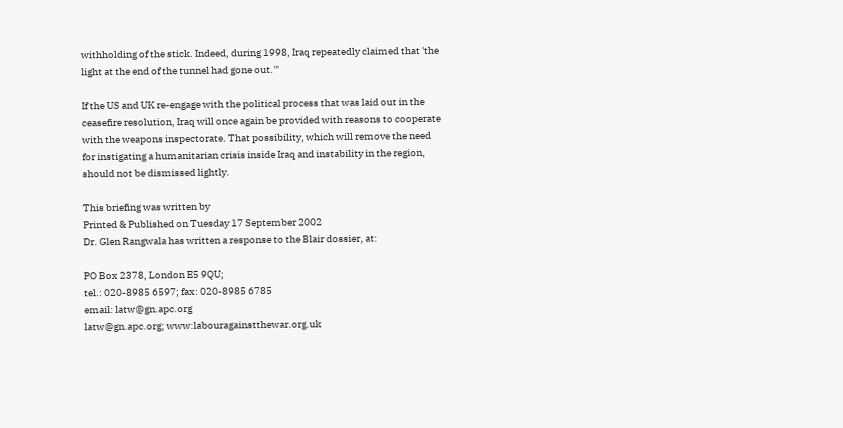withholding of the stick. Indeed, during 1998, Iraq repeatedly claimed that 'the light at the end of the tunnel had gone out.'"

If the US and UK re-engage with the political process that was laid out in the ceasefire resolution, Iraq will once again be provided with reasons to cooperate with the weapons inspectorate. That possibility, which will remove the need for instigating a humanitarian crisis inside Iraq and instability in the region, should not be dismissed lightly.

This briefing was written by
Printed & Published on Tuesday 17 September 2002
Dr. Glen Rangwala has written a response to the Blair dossier, at:

PO Box 2378, London E5 9QU;
tel.: 020-8985 6597; fax: 020-8985 6785
email: latw@gn.apc.org
latw@gn.apc.org; www:labouragainstthewar.org.uk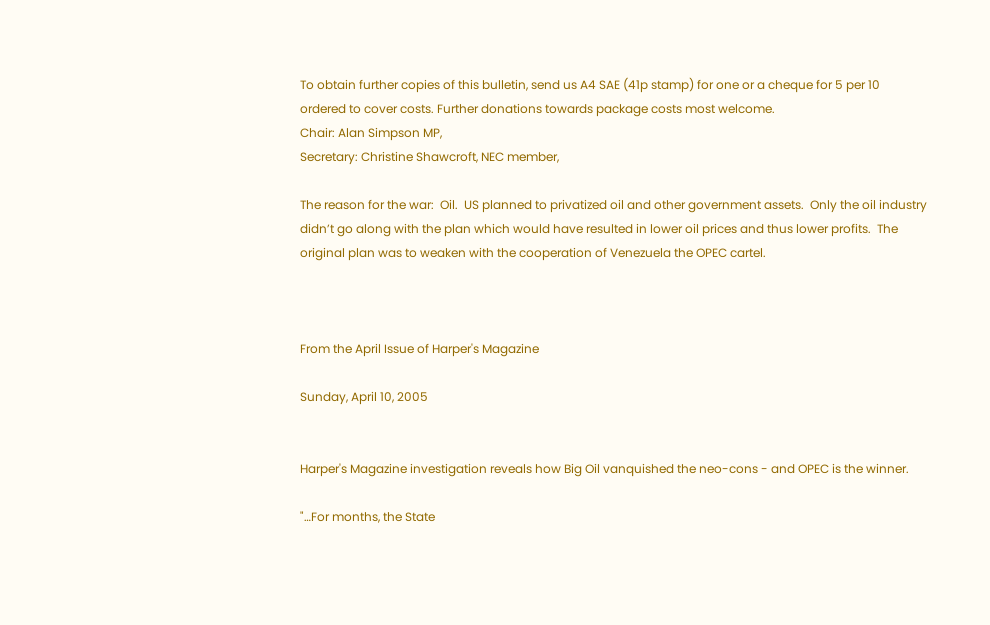To obtain further copies of this bulletin, send us A4 SAE (41p stamp) for one or a cheque for 5 per 10 ordered to cover costs. Further donations towards package costs most welcome.
Chair: Alan Simpson MP,
Secretary: Christine Shawcroft, NEC member,

The reason for the war:  Oil.  US planned to privatized oil and other government assets.  Only the oil industry didn’t go along with the plan which would have resulted in lower oil prices and thus lower profits.  The original plan was to weaken with the cooperation of Venezuela the OPEC cartel.



From the April Issue of Harper's Magazine

Sunday, April 10, 2005


Harper's Magazine investigation reveals how Big Oil vanquished the neo-cons - and OPEC is the winner.

"…For months, the State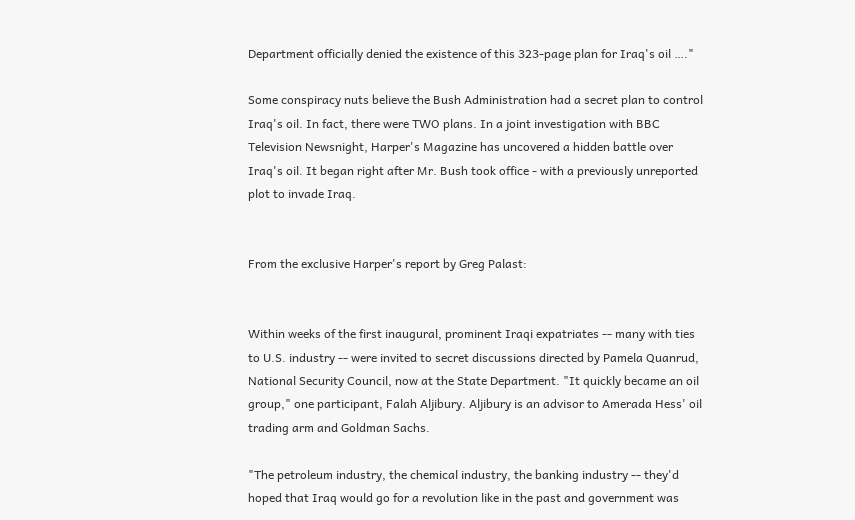Department officially denied the existence of this 323-page plan for Iraq's oil …."

Some conspiracy nuts believe the Bush Administration had a secret plan to control Iraq's oil. In fact, there were TWO plans. In a joint investigation with BBC Television Newsnight, Harper's Magazine has uncovered a hidden battle over Iraq's oil. It began right after Mr. Bush took office - with a previously unreported plot to invade Iraq.


From the exclusive Harper's report by Greg Palast:


Within weeks of the first inaugural, prominent Iraqi expatriates -- many with ties to U.S. industry -- were invited to secret discussions directed by Pamela Quanrud, National Security Council, now at the State Department. "It quickly became an oil group," one participant, Falah Aljibury. Aljibury is an advisor to Amerada Hess' oil trading arm and Goldman Sachs.

"The petroleum industry, the chemical industry, the banking industry -- they'd hoped that Iraq would go for a revolution like in the past and government was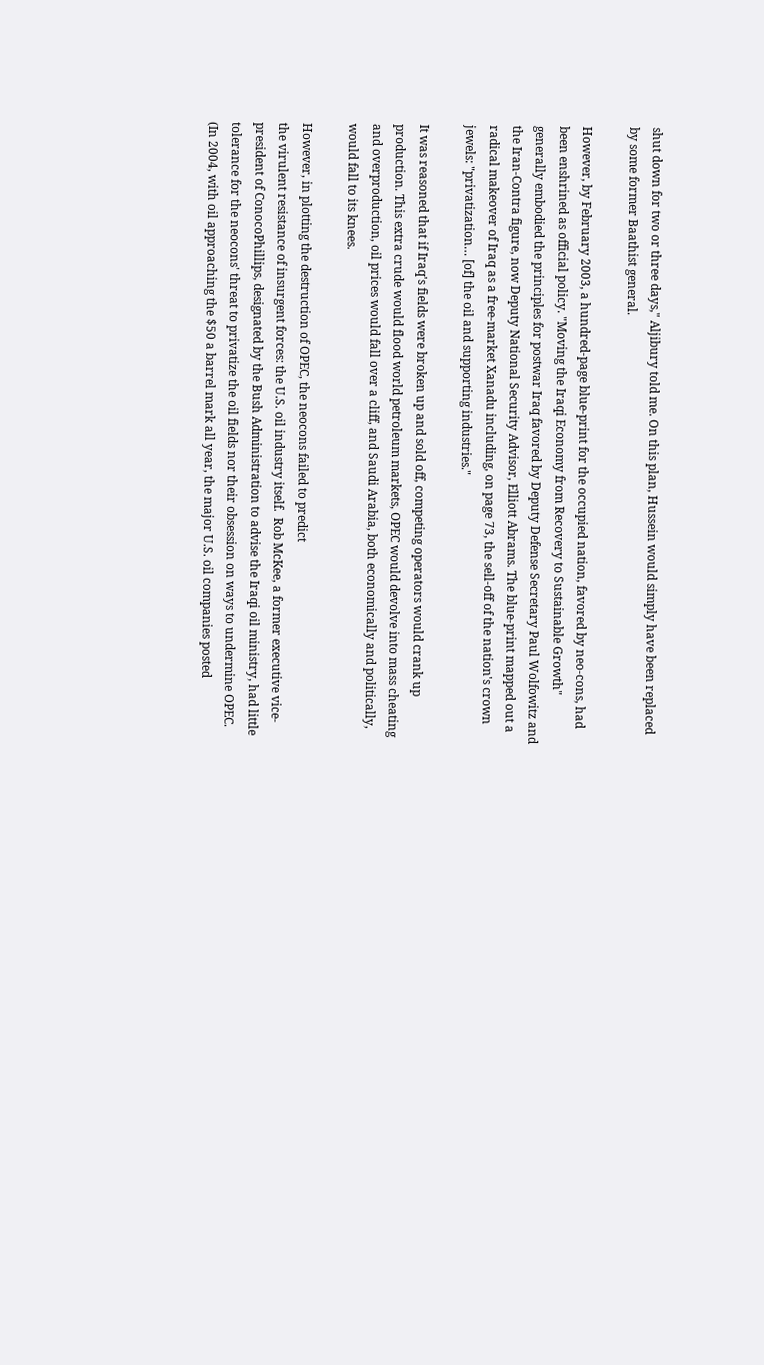shut down for two or three days," Aljibury told me. On this plan, Hussein would simply have been replaced by some former Baathist general.

However, by February 2003, a hundred-page blue-print for the occupied nation, favored by neo-cons, had been enshrined as official policy. "Moving the Iraqi Economy from Recovery to Sustainable Growth" generally embodied the principles for postwar Iraq favored by Deputy Defense Secretary Paul Wolfowitz and the Iran-Contra figure, now Deputy National Security Advisor, Elliott Abrams. The blue-print mapped out a radical makeover of Iraq as a free-market Xanadu including, on page 73, the sell-off of the nation's crown jewels: "privatization… [of] the oil and supporting industries."

It was reasoned that if Iraq's fields were broken up and sold off, competing operators would crank up production. This extra crude would flood world petroleum markets, OPEC would devolve into mass cheating and overproduction, oil prices would fall over a cliff, and Saudi Arabia, both economically and politically, would fall to its knees.

However, in plotting the destruction of OPEC, the neocons failed to predict
the virulent resistance of insurgent forces: the U.S. oil industry itself.  Rob McKee, a former executive vice-president of ConocoPhillips, designated by the Bush Administration to advise the Iraqi oil ministry, had little tolerance for the neocons' threat to privatize the oil fields nor their obsession on ways to undermine OPEC. (In 2004, with oil approaching the $50 a barrel mark all year, the major U.S. oil companies posted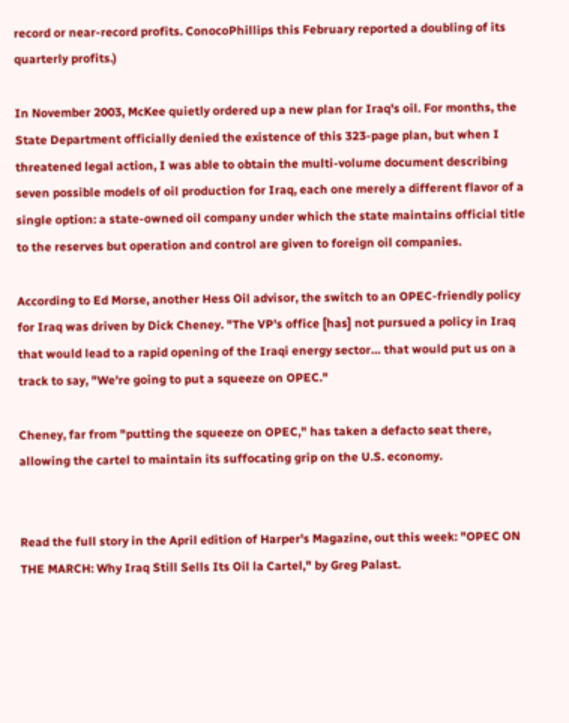record or near-record profits. ConocoPhillips this February reported a doubling of its quarterly profits.)

In November 2003, McKee quietly ordered up a new plan for Iraq's oil. For months, the State Department officially denied the existence of this 323-page plan, but when I threatened legal action, I was able to obtain the multi-volume document describing seven possible models of oil production for Iraq, each one merely a different flavor of a single option: a state-owned oil company under which the state maintains official title to the reserves but operation and control are given to foreign oil companies.

According to Ed Morse, another Hess Oil advisor, the switch to an OPEC-friendly policy for Iraq was driven by Dick Cheney. "The VP's office [has] not pursued a policy in Iraq that would lead to a rapid opening of the Iraqi energy sector… that would put us on a track to say, "We're going to put a squeeze on OPEC."

Cheney, far from "putting the squeeze on OPEC," has taken a defacto seat there, allowing the cartel to maintain its suffocating grip on the U.S. economy.


Read the full story in the April edition of Harper's Magazine, out this week: "OPEC ON THE MARCH: Why Iraq Still Sells Its Oil la Cartel," by Greg Palast.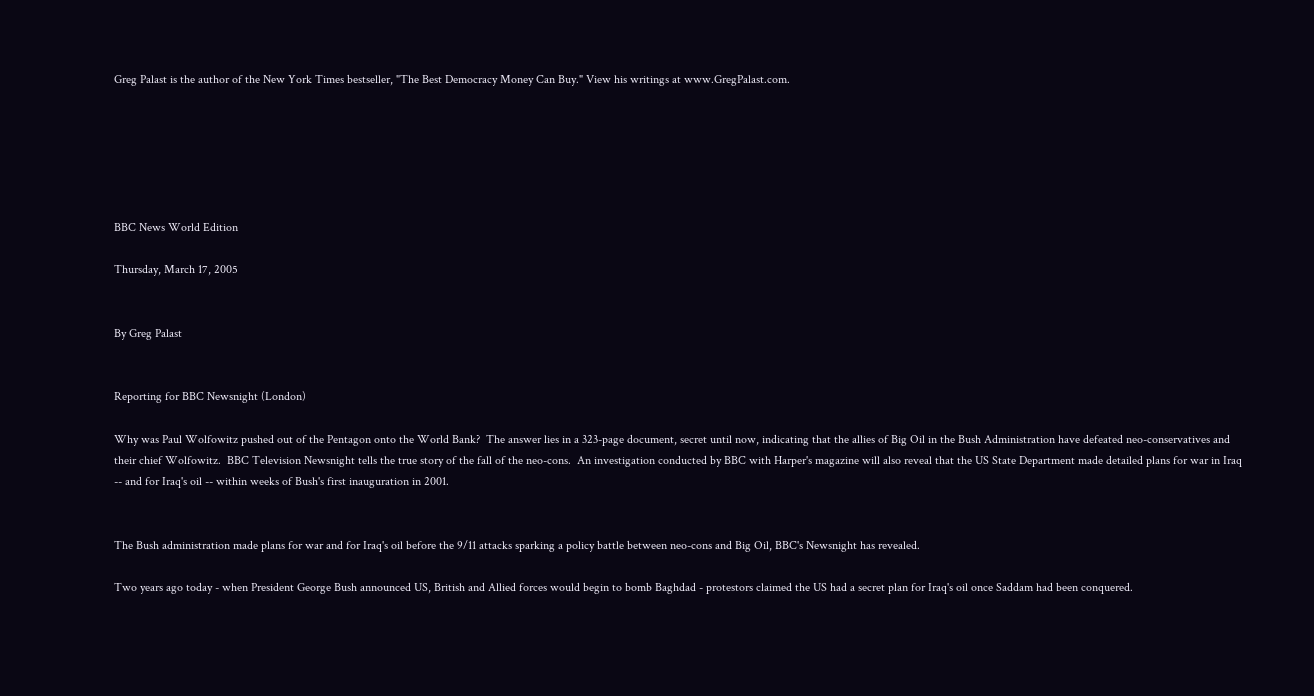Greg Palast is the author of the New York Times bestseller, "The Best Democracy Money Can Buy." View his writings at www.GregPalast.com.






BBC News World Edition

Thursday, March 17, 2005


By Greg Palast


Reporting for BBC Newsnight (London)

Why was Paul Wolfowitz pushed out of the Pentagon onto the World Bank?  The answer lies in a 323-page document, secret until now, indicating that the allies of Big Oil in the Bush Administration have defeated neo-conservatives and their chief Wolfowitz.  BBC Television Newsnight tells the true story of the fall of the neo-cons.  An investigation conducted by BBC with Harper's magazine will also reveal that the US State Department made detailed plans for war in Iraq -- and for Iraq's oil -- within weeks of Bush's first inauguration in 2001.


The Bush administration made plans for war and for Iraq's oil before the 9/11 attacks sparking a policy battle between neo-cons and Big Oil, BBC's Newsnight has revealed.

Two years ago today - when President George Bush announced US, British and Allied forces would begin to bomb Baghdad - protestors claimed the US had a secret plan for Iraq's oil once Saddam had been conquered.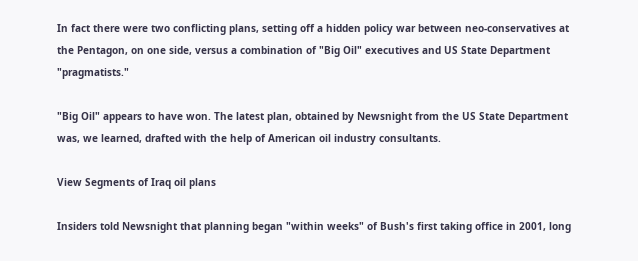In fact there were two conflicting plans, setting off a hidden policy war between neo-conservatives at the Pentagon, on one side, versus a combination of "Big Oil" executives and US State Department "pragmatists."

"Big Oil" appears to have won. The latest plan, obtained by Newsnight from the US State Department was, we learned, drafted with the help of American oil industry consultants.

View Segments of Iraq oil plans

Insiders told Newsnight that planning began "within weeks" of Bush's first taking office in 2001, long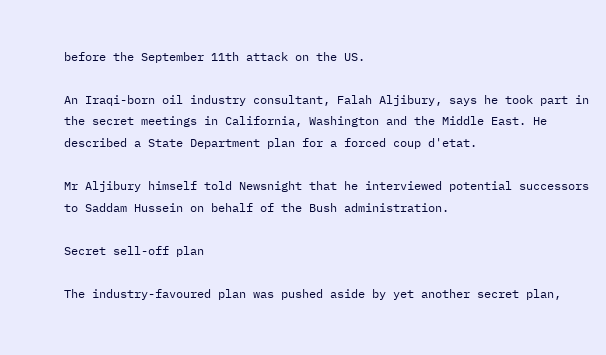before the September 11th attack on the US.

An Iraqi-born oil industry consultant, Falah Aljibury, says he took part in the secret meetings in California, Washington and the Middle East. He described a State Department plan for a forced coup d'etat.

Mr Aljibury himself told Newsnight that he interviewed potential successors to Saddam Hussein on behalf of the Bush administration.

Secret sell-off plan

The industry-favoured plan was pushed aside by yet another secret plan,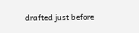drafted just before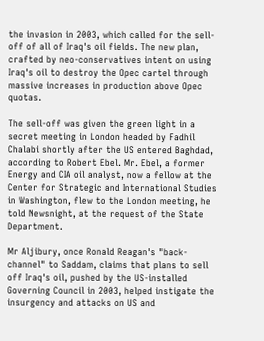the invasion in 2003, which called for the sell-off of all of Iraq's oil fields. The new plan, crafted by neo-conservatives intent on using Iraq's oil to destroy the Opec cartel through massive increases in production above Opec quotas.

The sell-off was given the green light in a secret meeting in London headed by Fadhil Chalabi shortly after the US entered Baghdad, according to Robert Ebel. Mr. Ebel, a former Energy and CIA oil analyst, now a fellow at the Center for Strategic and International Studies in Washington, flew to the London meeting, he told Newsnight, at the request of the State Department.

Mr Aljibury, once Ronald Reagan's "back-channel" to Saddam, claims that plans to sell off Iraq's oil, pushed by the US-installed Governing Council in 2003, helped instigate the insurgency and attacks on US and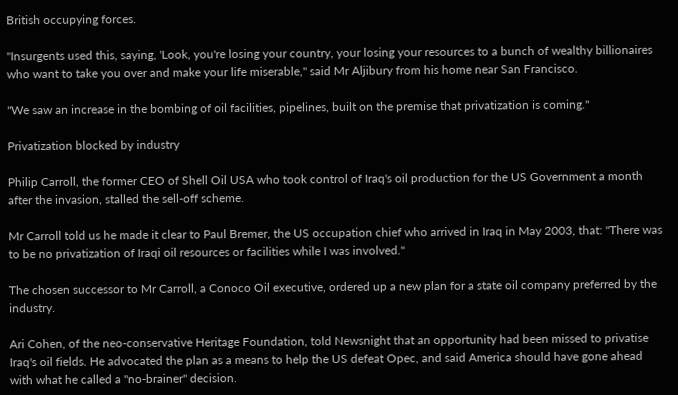British occupying forces.

"Insurgents used this, saying, 'Look, you're losing your country, your losing your resources to a bunch of wealthy billionaires who want to take you over and make your life miserable," said Mr Aljibury from his home near San Francisco.

"We saw an increase in the bombing of oil facilities, pipelines, built on the premise that privatization is coming."

Privatization blocked by industry

Philip Carroll, the former CEO of Shell Oil USA who took control of Iraq's oil production for the US Government a month after the invasion, stalled the sell-off scheme.

Mr Carroll told us he made it clear to Paul Bremer, the US occupation chief who arrived in Iraq in May 2003, that: "There was to be no privatization of Iraqi oil resources or facilities while I was involved."

The chosen successor to Mr Carroll, a Conoco Oil executive, ordered up a new plan for a state oil company preferred by the industry.

Ari Cohen, of the neo-conservative Heritage Foundation, told Newsnight that an opportunity had been missed to privatise Iraq's oil fields. He advocated the plan as a means to help the US defeat Opec, and said America should have gone ahead with what he called a "no-brainer" decision.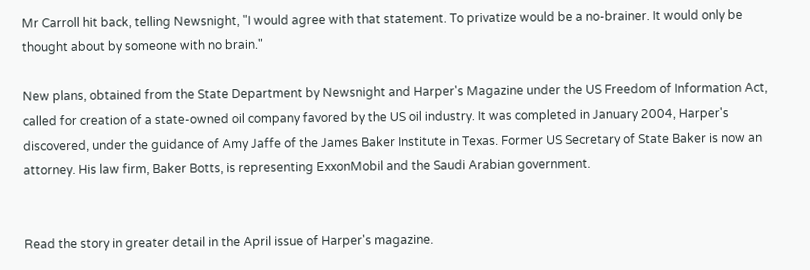Mr Carroll hit back, telling Newsnight, "I would agree with that statement. To privatize would be a no-brainer. It would only be thought about by someone with no brain."

New plans, obtained from the State Department by Newsnight and Harper's Magazine under the US Freedom of Information Act, called for creation of a state-owned oil company favored by the US oil industry. It was completed in January 2004, Harper's discovered, under the guidance of Amy Jaffe of the James Baker Institute in Texas. Former US Secretary of State Baker is now an attorney. His law firm, Baker Botts, is representing ExxonMobil and the Saudi Arabian government.


Read the story in greater detail in the April issue of Harper's magazine.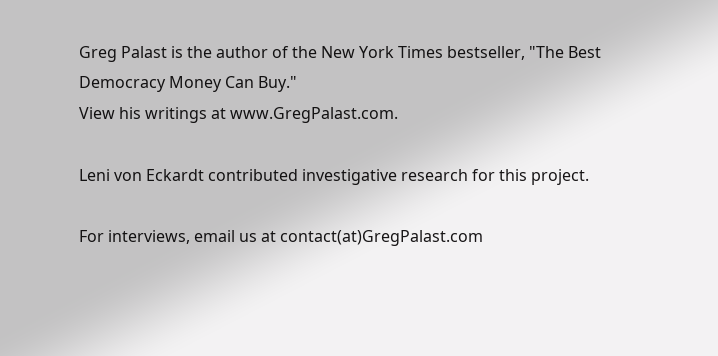Greg Palast is the author of the New York Times bestseller, "The Best Democracy Money Can Buy."
View his writings at www.GregPalast.com.

Leni von Eckardt contributed investigative research for this project.

For interviews, email us at contact(at)GregPalast.com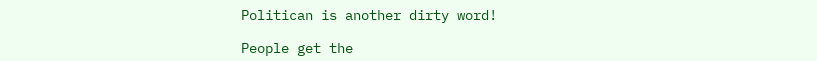Politican is another dirty word!

People get the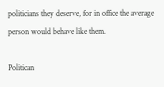politicians they deserve, for in office the average person would behave like them.

Politican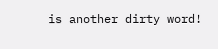is another dirty word!